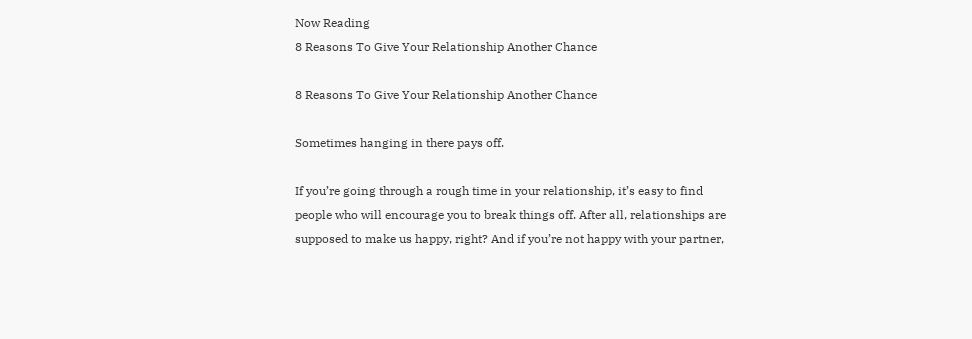Now Reading
8 Reasons To Give Your Relationship Another Chance

8 Reasons To Give Your Relationship Another Chance

Sometimes hanging in there pays off.

If you’re going through a rough time in your relationship, it’s easy to find people who will encourage you to break things off. After all, relationships are supposed to make us happy, right? And if you’re not happy with your partner,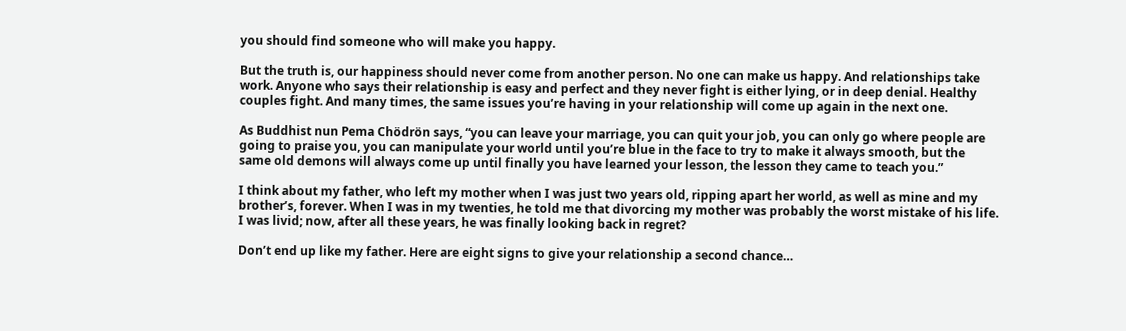you should find someone who will make you happy.

But the truth is, our happiness should never come from another person. No one can make us happy. And relationships take work. Anyone who says their relationship is easy and perfect and they never fight is either lying, or in deep denial. Healthy couples fight. And many times, the same issues you’re having in your relationship will come up again in the next one.

As Buddhist nun Pema Chödrön says, “you can leave your marriage, you can quit your job, you can only go where people are going to praise you, you can manipulate your world until you’re blue in the face to try to make it always smooth, but the same old demons will always come up until finally you have learned your lesson, the lesson they came to teach you.”

I think about my father, who left my mother when I was just two years old, ripping apart her world, as well as mine and my brother’s, forever. When I was in my twenties, he told me that divorcing my mother was probably the worst mistake of his life. I was livid; now, after all these years, he was finally looking back in regret?

Don’t end up like my father. Here are eight signs to give your relationship a second chance…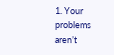1. Your problems aren’t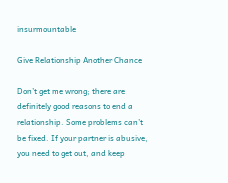insurmountable

Give Relationship Another Chance

Don’t get me wrong; there are definitely good reasons to end a relationship. Some problems can’t be fixed. If your partner is abusive, you need to get out, and keep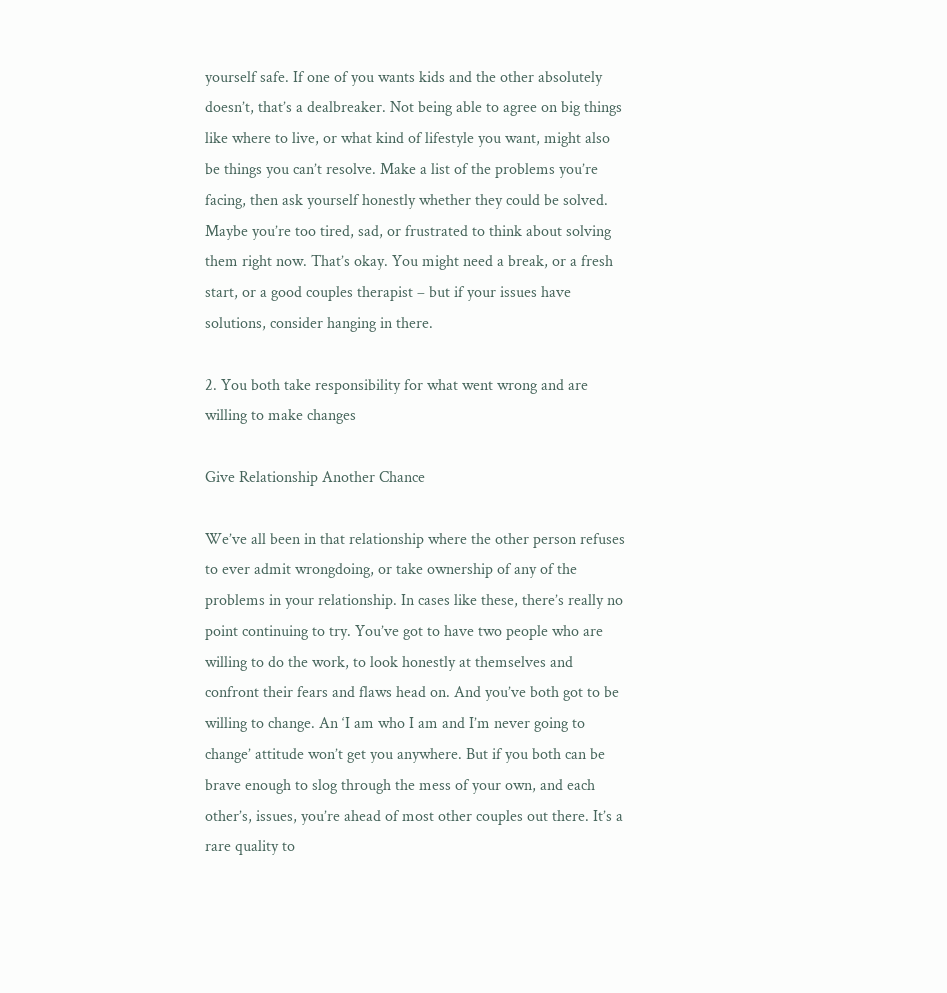yourself safe. If one of you wants kids and the other absolutely doesn’t, that’s a dealbreaker. Not being able to agree on big things like where to live, or what kind of lifestyle you want, might also be things you can’t resolve. Make a list of the problems you’re facing, then ask yourself honestly whether they could be solved. Maybe you’re too tired, sad, or frustrated to think about solving them right now. That’s okay. You might need a break, or a fresh start, or a good couples therapist – but if your issues have solutions, consider hanging in there.

2. You both take responsibility for what went wrong and are willing to make changes

Give Relationship Another Chance

We’ve all been in that relationship where the other person refuses to ever admit wrongdoing, or take ownership of any of the problems in your relationship. In cases like these, there’s really no point continuing to try. You’ve got to have two people who are willing to do the work, to look honestly at themselves and confront their fears and flaws head on. And you’ve both got to be willing to change. An ‘I am who I am and I’m never going to change’ attitude won’t get you anywhere. But if you both can be brave enough to slog through the mess of your own, and each other’s, issues, you’re ahead of most other couples out there. It’s a rare quality to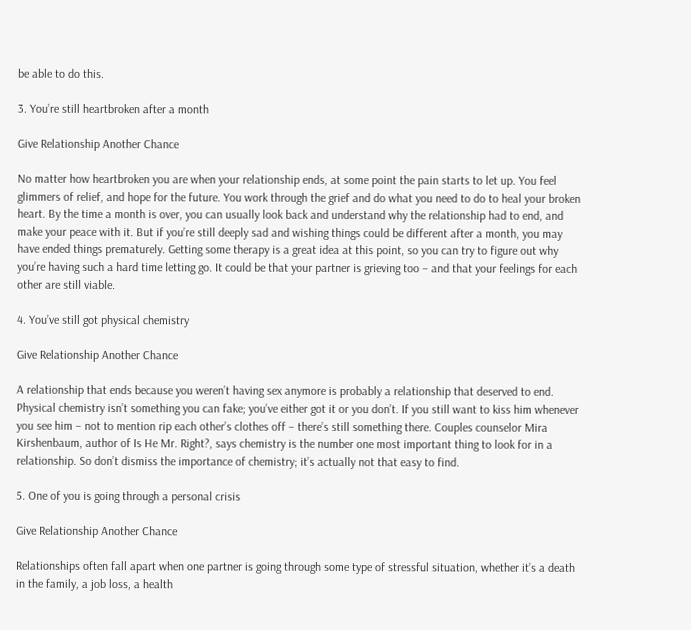be able to do this.

3. You’re still heartbroken after a month

Give Relationship Another Chance

No matter how heartbroken you are when your relationship ends, at some point the pain starts to let up. You feel glimmers of relief, and hope for the future. You work through the grief and do what you need to do to heal your broken heart. By the time a month is over, you can usually look back and understand why the relationship had to end, and make your peace with it. But if you’re still deeply sad and wishing things could be different after a month, you may have ended things prematurely. Getting some therapy is a great idea at this point, so you can try to figure out why you’re having such a hard time letting go. It could be that your partner is grieving too – and that your feelings for each other are still viable.

4. You’ve still got physical chemistry

Give Relationship Another Chance

A relationship that ends because you weren’t having sex anymore is probably a relationship that deserved to end. Physical chemistry isn’t something you can fake; you’ve either got it or you don’t. If you still want to kiss him whenever you see him – not to mention rip each other’s clothes off – there’s still something there. Couples counselor Mira Kirshenbaum, author of Is He Mr. Right?, says chemistry is the number one most important thing to look for in a relationship. So don’t dismiss the importance of chemistry; it’s actually not that easy to find.

5. One of you is going through a personal crisis

Give Relationship Another Chance

Relationships often fall apart when one partner is going through some type of stressful situation, whether it’s a death in the family, a job loss, a health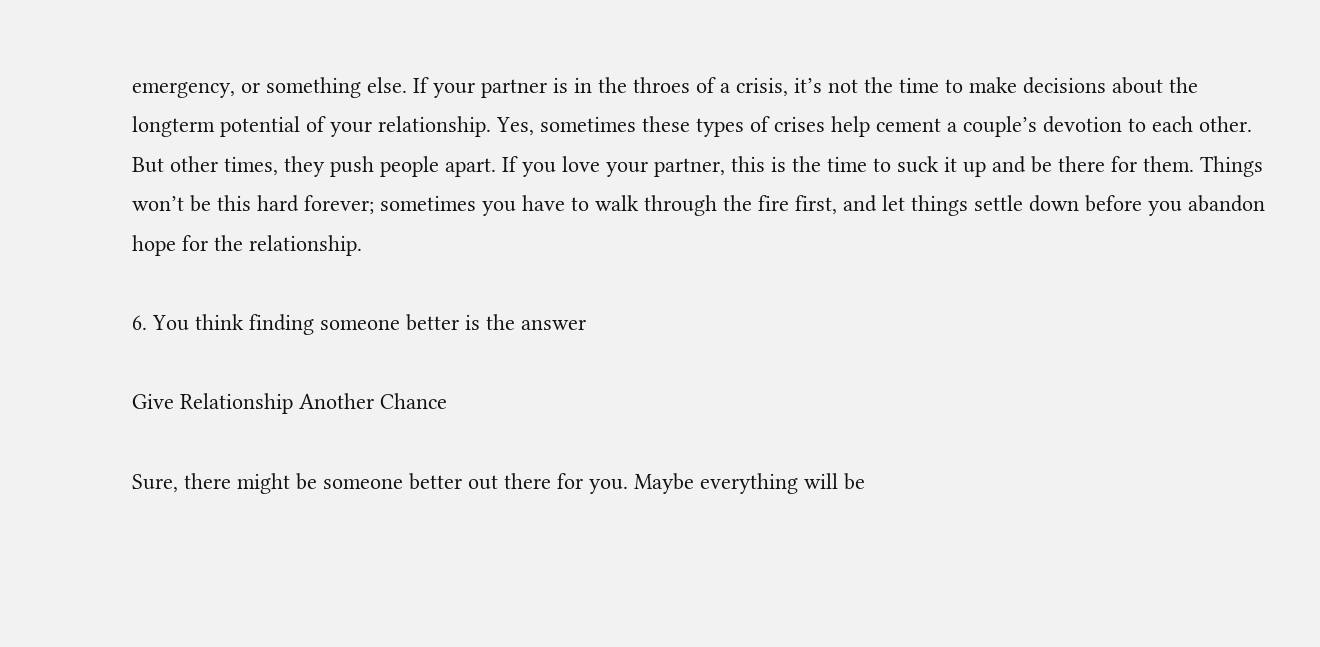emergency, or something else. If your partner is in the throes of a crisis, it’s not the time to make decisions about the longterm potential of your relationship. Yes, sometimes these types of crises help cement a couple’s devotion to each other. But other times, they push people apart. If you love your partner, this is the time to suck it up and be there for them. Things won’t be this hard forever; sometimes you have to walk through the fire first, and let things settle down before you abandon hope for the relationship.

6. You think finding someone better is the answer

Give Relationship Another Chance

Sure, there might be someone better out there for you. Maybe everything will be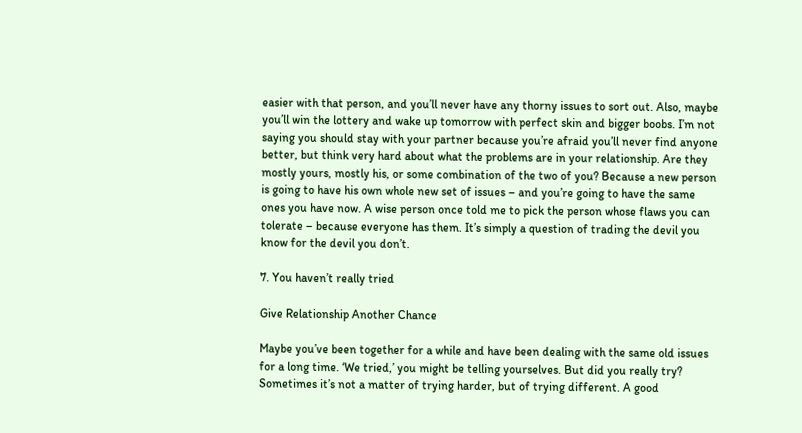easier with that person, and you’ll never have any thorny issues to sort out. Also, maybe you’ll win the lottery and wake up tomorrow with perfect skin and bigger boobs. I’m not saying you should stay with your partner because you’re afraid you’ll never find anyone better, but think very hard about what the problems are in your relationship. Are they mostly yours, mostly his, or some combination of the two of you? Because a new person is going to have his own whole new set of issues – and you’re going to have the same ones you have now. A wise person once told me to pick the person whose flaws you can tolerate – because everyone has them. It’s simply a question of trading the devil you know for the devil you don’t.

7. You haven’t really tried

Give Relationship Another Chance

Maybe you’ve been together for a while and have been dealing with the same old issues for a long time. ‘We tried,’ you might be telling yourselves. But did you really try? Sometimes it’s not a matter of trying harder, but of trying different. A good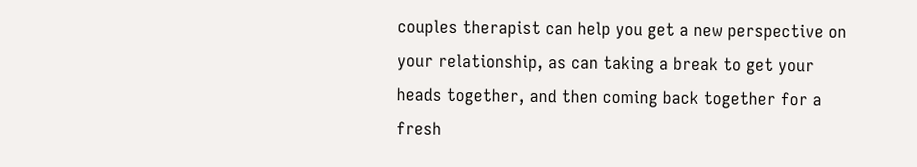couples therapist can help you get a new perspective on your relationship, as can taking a break to get your heads together, and then coming back together for a fresh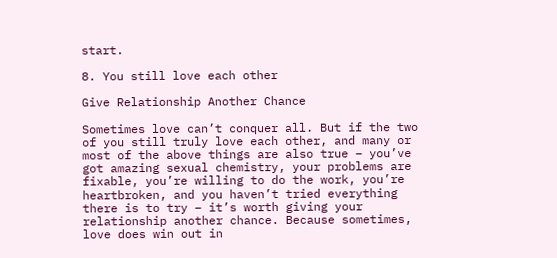start.

8. You still love each other

Give Relationship Another Chance

Sometimes love can’t conquer all. But if the two of you still truly love each other, and many or most of the above things are also true – you’ve got amazing sexual chemistry, your problems are fixable, you’re willing to do the work, you’re heartbroken, and you haven’t tried everything there is to try – it’s worth giving your relationship another chance. Because sometimes, love does win out in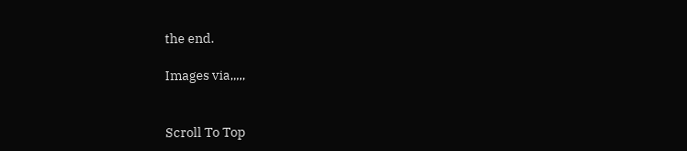the end.

Images via,,,,,


Scroll To Top